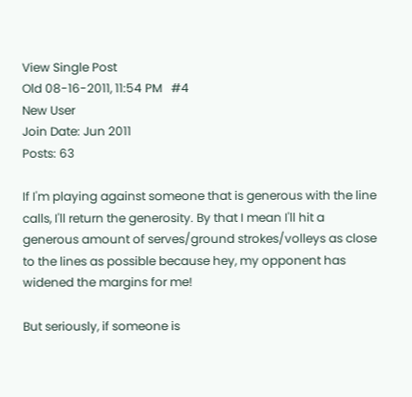View Single Post
Old 08-16-2011, 11:54 PM   #4
New User
Join Date: Jun 2011
Posts: 63

If I'm playing against someone that is generous with the line calls, I'll return the generosity. By that I mean I'll hit a generous amount of serves/ground strokes/volleys as close to the lines as possible because hey, my opponent has widened the margins for me!

But seriously, if someone is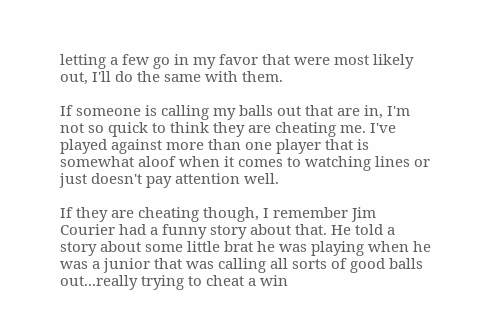letting a few go in my favor that were most likely out, I'll do the same with them.

If someone is calling my balls out that are in, I'm not so quick to think they are cheating me. I've played against more than one player that is somewhat aloof when it comes to watching lines or just doesn't pay attention well.

If they are cheating though, I remember Jim Courier had a funny story about that. He told a story about some little brat he was playing when he was a junior that was calling all sorts of good balls out...really trying to cheat a win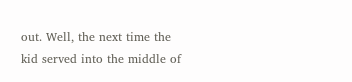out. Well, the next time the kid served into the middle of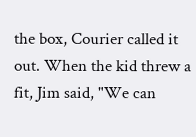the box, Courier called it out. When the kid threw a fit, Jim said, "We can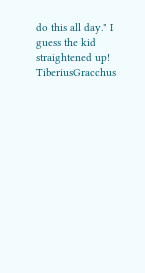do this all day." I guess the kid straightened up!
TiberiusGracchus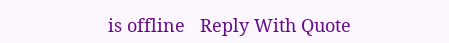is offline   Reply With Quote